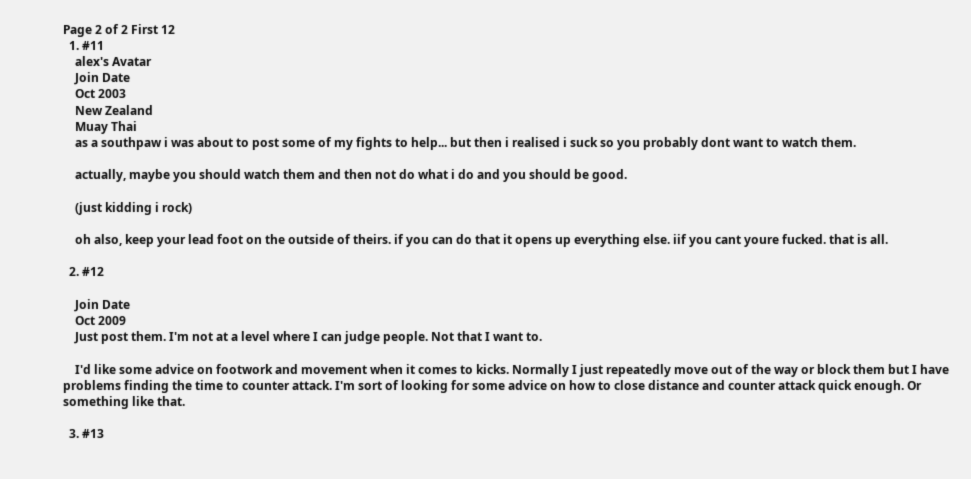Page 2 of 2 First 12
  1. #11
    alex's Avatar
    Join Date
    Oct 2003
    New Zealand
    Muay Thai
    as a southpaw i was about to post some of my fights to help... but then i realised i suck so you probably dont want to watch them.

    actually, maybe you should watch them and then not do what i do and you should be good.

    (just kidding i rock)

    oh also, keep your lead foot on the outside of theirs. if you can do that it opens up everything else. iif you cant youre fucked. that is all.

  2. #12

    Join Date
    Oct 2009
    Just post them. I'm not at a level where I can judge people. Not that I want to.

    I'd like some advice on footwork and movement when it comes to kicks. Normally I just repeatedly move out of the way or block them but I have problems finding the time to counter attack. I'm sort of looking for some advice on how to close distance and counter attack quick enough. Or something like that.

  3. #13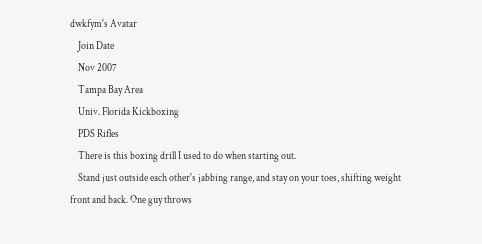dwkfym's Avatar
    Join Date
    Nov 2007
    Tampa Bay Area
    Univ. Florida Kickboxing
    PDS Rifles
    There is this boxing drill I used to do when starting out.
    Stand just outside each other's jabbing range, and stay on your toes, shifting weight front and back. One guy throws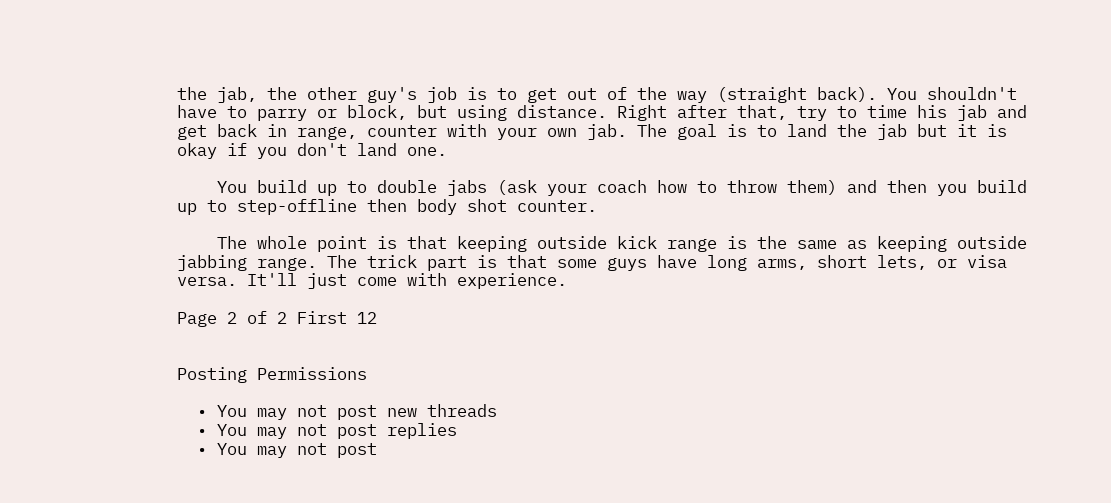the jab, the other guy's job is to get out of the way (straight back). You shouldn't have to parry or block, but using distance. Right after that, try to time his jab and get back in range, counter with your own jab. The goal is to land the jab but it is okay if you don't land one.

    You build up to double jabs (ask your coach how to throw them) and then you build up to step-offline then body shot counter.

    The whole point is that keeping outside kick range is the same as keeping outside jabbing range. The trick part is that some guys have long arms, short lets, or visa versa. It'll just come with experience.

Page 2 of 2 First 12


Posting Permissions

  • You may not post new threads
  • You may not post replies
  • You may not post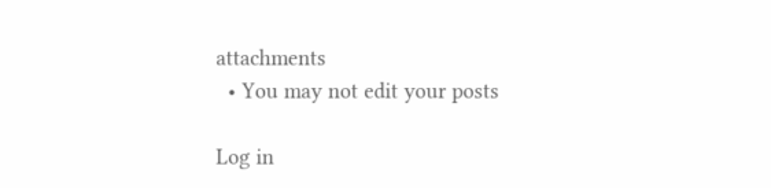attachments
  • You may not edit your posts

Log in